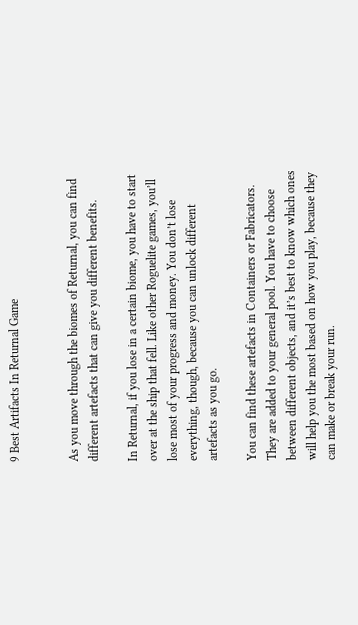9 Best Artifacts In Returnal Game


As you move through the biomes of Returnal, you can find different artefacts that can give you different benefits.

In Returnal, if you lose in a certain biome, you have to start over at the ship that fell. Like other Roguelite games, you’ll lose most of your progress and money. You don’t lose everything, though, because you can unlock different artefacts as you go.

You can find these artefacts in Containers or Fabricators. They are added to your general pool. You have to choose between different objects, and it’s best to know which ones will help you the most based on how you play, because they can make or break your run.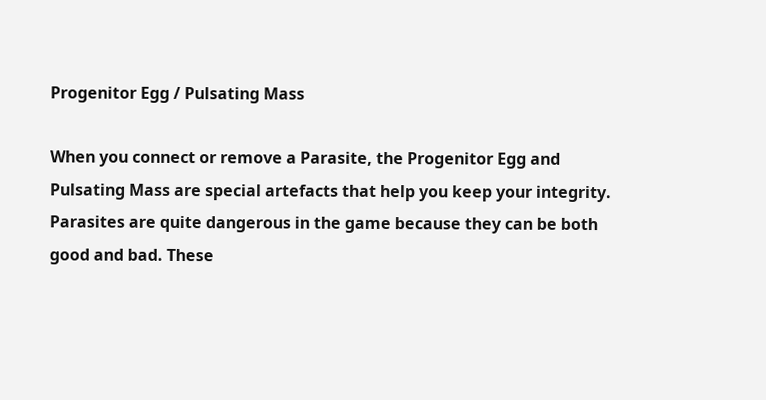Progenitor Egg / Pulsating Mass

When you connect or remove a Parasite, the Progenitor Egg and Pulsating Mass are special artefacts that help you keep your integrity. Parasites are quite dangerous in the game because they can be both good and bad. These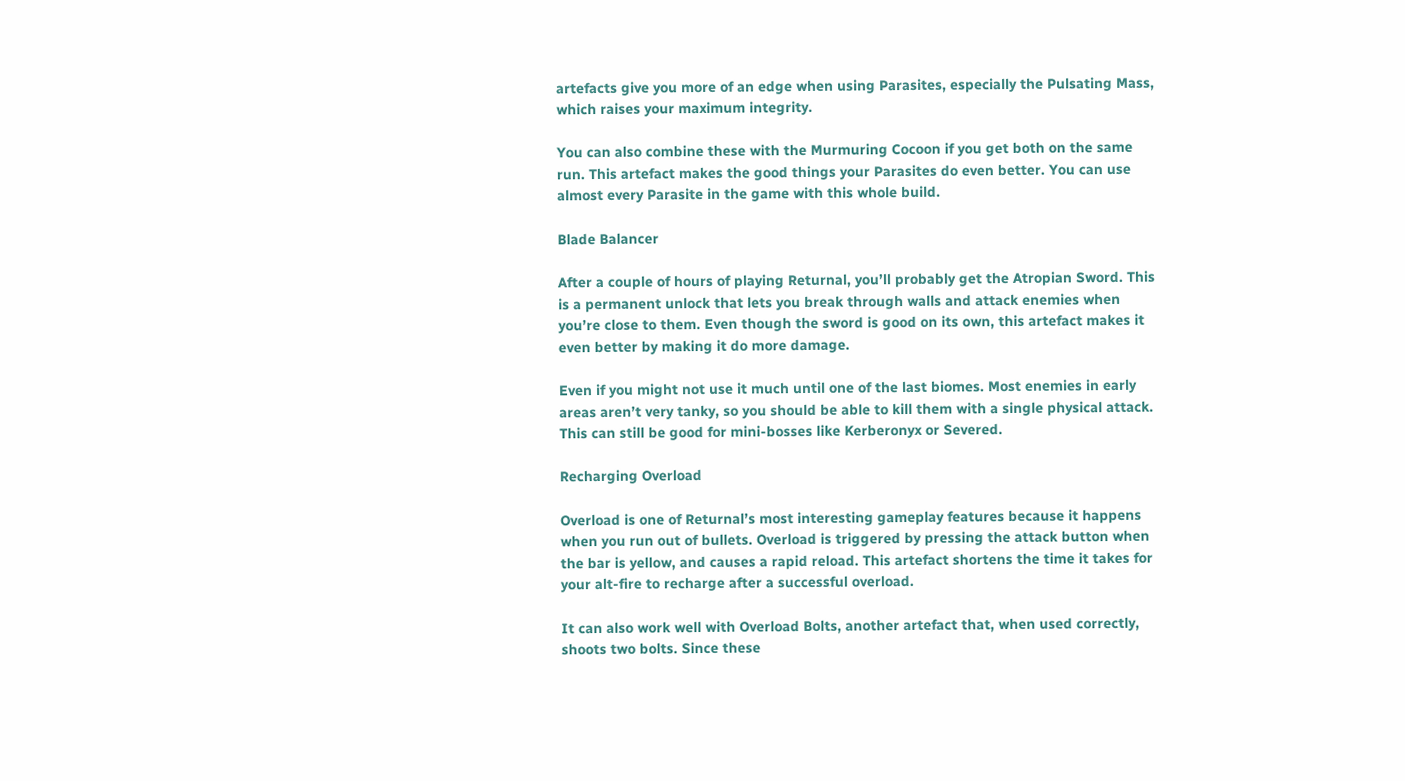artefacts give you more of an edge when using Parasites, especially the Pulsating Mass, which raises your maximum integrity.

You can also combine these with the Murmuring Cocoon if you get both on the same run. This artefact makes the good things your Parasites do even better. You can use almost every Parasite in the game with this whole build.

Blade Balancer

After a couple of hours of playing Returnal, you’ll probably get the Atropian Sword. This is a permanent unlock that lets you break through walls and attack enemies when you’re close to them. Even though the sword is good on its own, this artefact makes it even better by making it do more damage.

Even if you might not use it much until one of the last biomes. Most enemies in early areas aren’t very tanky, so you should be able to kill them with a single physical attack. This can still be good for mini-bosses like Kerberonyx or Severed.

Recharging Overload

Overload is one of Returnal’s most interesting gameplay features because it happens when you run out of bullets. Overload is triggered by pressing the attack button when the bar is yellow, and causes a rapid reload. This artefact shortens the time it takes for your alt-fire to recharge after a successful overload.

It can also work well with Overload Bolts, another artefact that, when used correctly, shoots two bolts. Since these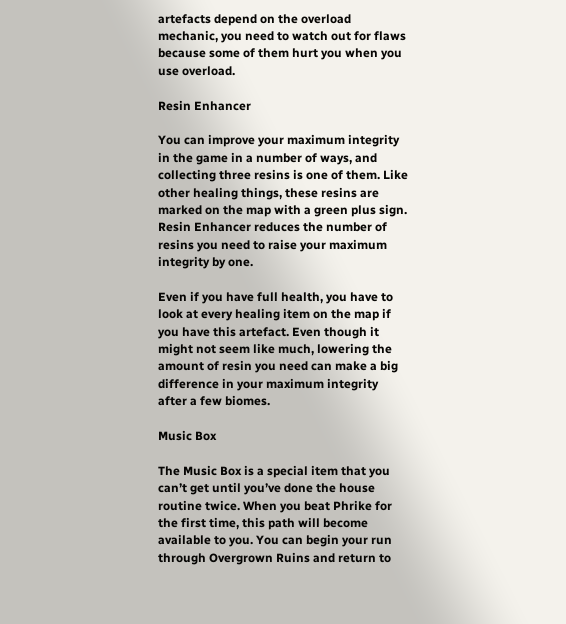artefacts depend on the overload mechanic, you need to watch out for flaws because some of them hurt you when you use overload.

Resin Enhancer

You can improve your maximum integrity in the game in a number of ways, and collecting three resins is one of them. Like other healing things, these resins are marked on the map with a green plus sign. Resin Enhancer reduces the number of resins you need to raise your maximum integrity by one.

Even if you have full health, you have to look at every healing item on the map if you have this artefact. Even though it might not seem like much, lowering the amount of resin you need can make a big difference in your maximum integrity after a few biomes.

Music Box

The Music Box is a special item that you can’t get until you’ve done the house routine twice. When you beat Phrike for the first time, this path will become available to you. You can begin your run through Overgrown Ruins and return to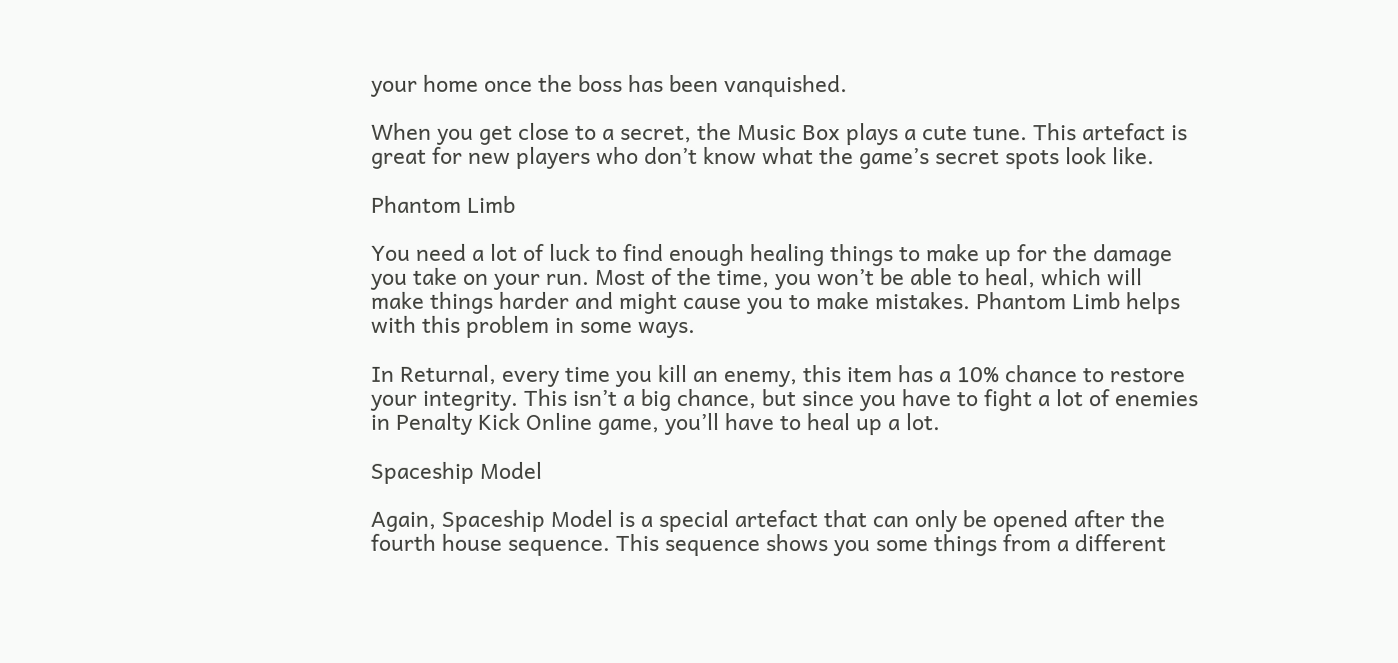your home once the boss has been vanquished.

When you get close to a secret, the Music Box plays a cute tune. This artefact is great for new players who don’t know what the game’s secret spots look like.

Phantom Limb

You need a lot of luck to find enough healing things to make up for the damage you take on your run. Most of the time, you won’t be able to heal, which will make things harder and might cause you to make mistakes. Phantom Limb helps with this problem in some ways.

In Returnal, every time you kill an enemy, this item has a 10% chance to restore your integrity. This isn’t a big chance, but since you have to fight a lot of enemies in Penalty Kick Online game, you’ll have to heal up a lot.

Spaceship Model

Again, Spaceship Model is a special artefact that can only be opened after the fourth house sequence. This sequence shows you some things from a different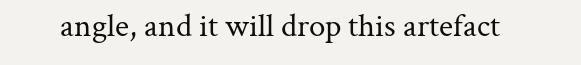angle, and it will drop this artefact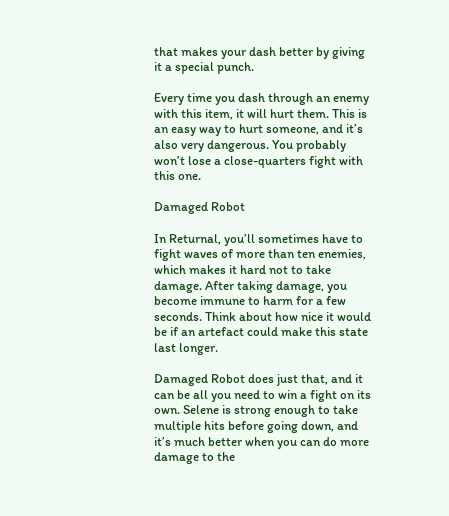that makes your dash better by giving it a special punch.

Every time you dash through an enemy with this item, it will hurt them. This is an easy way to hurt someone, and it’s also very dangerous. You probably won’t lose a close-quarters fight with this one.

Damaged Robot

In Returnal, you’ll sometimes have to fight waves of more than ten enemies, which makes it hard not to take damage. After taking damage, you become immune to harm for a few seconds. Think about how nice it would be if an artefact could make this state last longer.

Damaged Robot does just that, and it can be all you need to win a fight on its own. Selene is strong enough to take multiple hits before going down, and it’s much better when you can do more damage to the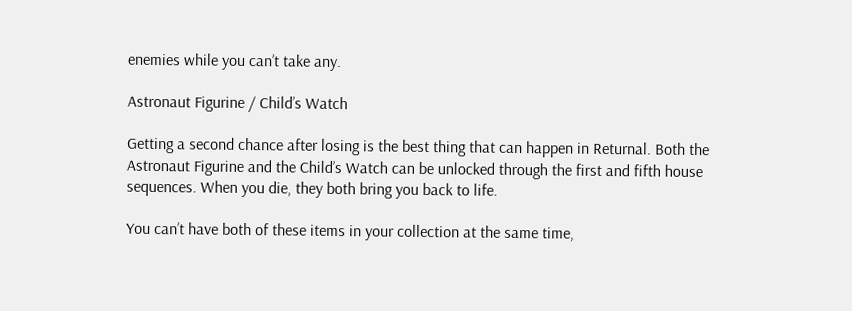enemies while you can’t take any.

Astronaut Figurine / Child’s Watch

Getting a second chance after losing is the best thing that can happen in Returnal. Both the Astronaut Figurine and the Child’s Watch can be unlocked through the first and fifth house sequences. When you die, they both bring you back to life.

You can’t have both of these items in your collection at the same time,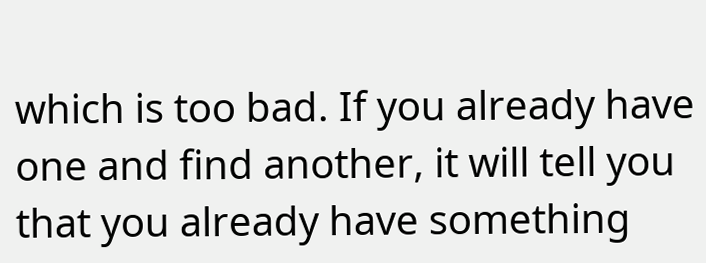which is too bad. If you already have one and find another, it will tell you that you already have something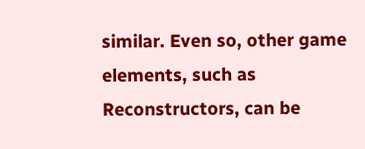similar. Even so, other game elements, such as Reconstructors, can be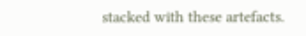stacked with these artefacts.